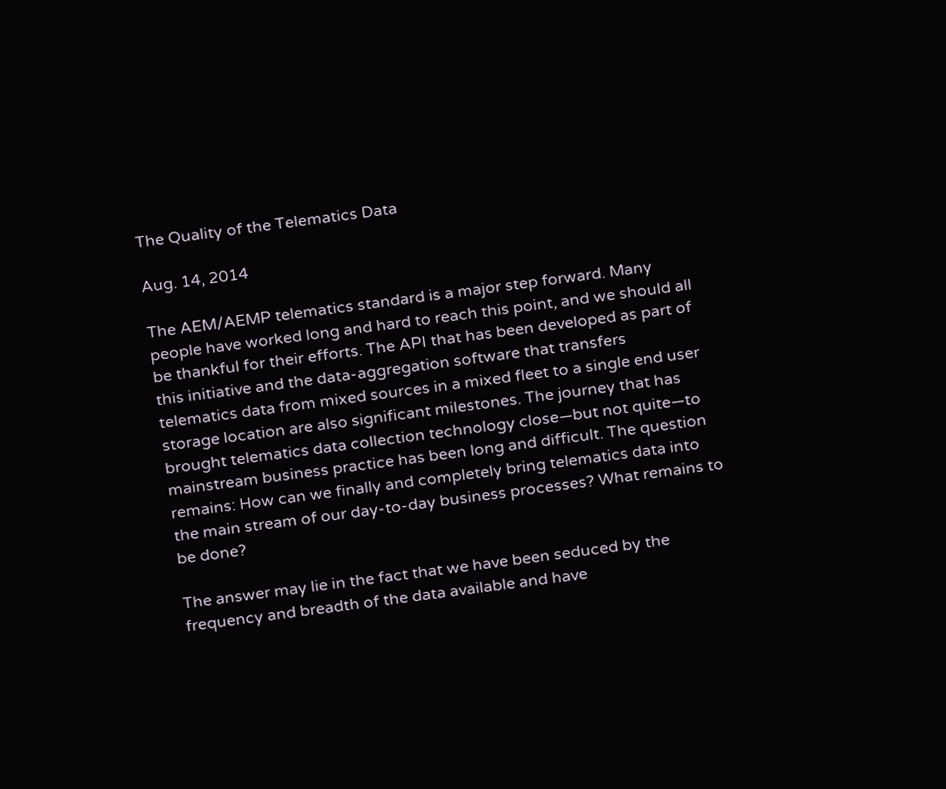The Quality of the Telematics Data

Aug. 14, 2014

The AEM/AEMP telematics standard is a major step forward. Many people have worked long and hard to reach this point, and we should all be thankful for their efforts. The API that has been developed as part of this initiative and the data-aggregation software that transfers telematics data from mixed sources in a mixed fleet to a single end user storage location are also significant milestones. The journey that has brought telematics data collection technology close—but not quite—to mainstream business practice has been long and difficult. The question remains: How can we finally and completely bring telematics data into the main stream of our day-to-day business processes? What remains to be done?

The answer may lie in the fact that we have been seduced by the frequency and breadth of the data available and have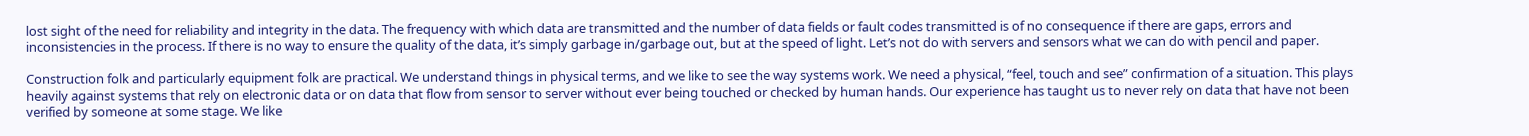lost sight of the need for reliability and integrity in the data. The frequency with which data are transmitted and the number of data fields or fault codes transmitted is of no consequence if there are gaps, errors and inconsistencies in the process. If there is no way to ensure the quality of the data, it’s simply garbage in/garbage out, but at the speed of light. Let’s not do with servers and sensors what we can do with pencil and paper.

Construction folk and particularly equipment folk are practical. We understand things in physical terms, and we like to see the way systems work. We need a physical, “feel, touch and see” confirmation of a situation. This plays heavily against systems that rely on electronic data or on data that flow from sensor to server without ever being touched or checked by human hands. Our experience has taught us to never rely on data that have not been verified by someone at some stage. We like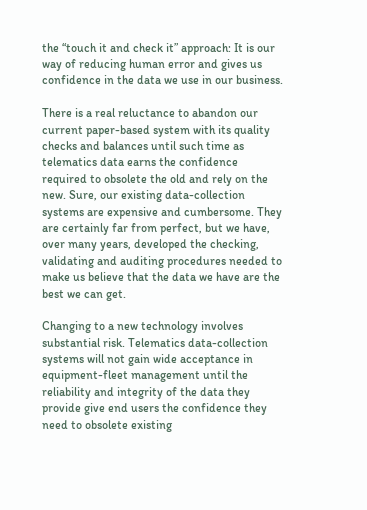the “touch it and check it” approach: It is our way of reducing human error and gives us confidence in the data we use in our business.

There is a real reluctance to abandon our current paper-based system with its quality checks and balances until such time as telematics data earns the confidence required to obsolete the old and rely on the new. Sure, our existing data-collection systems are expensive and cumbersome. They are certainly far from perfect, but we have, over many years, developed the checking, validating and auditing procedures needed to make us believe that the data we have are the best we can get.

Changing to a new technology involves substantial risk. Telematics data-collection systems will not gain wide acceptance in equipment-fleet management until the reliability and integrity of the data they provide give end users the confidence they need to obsolete existing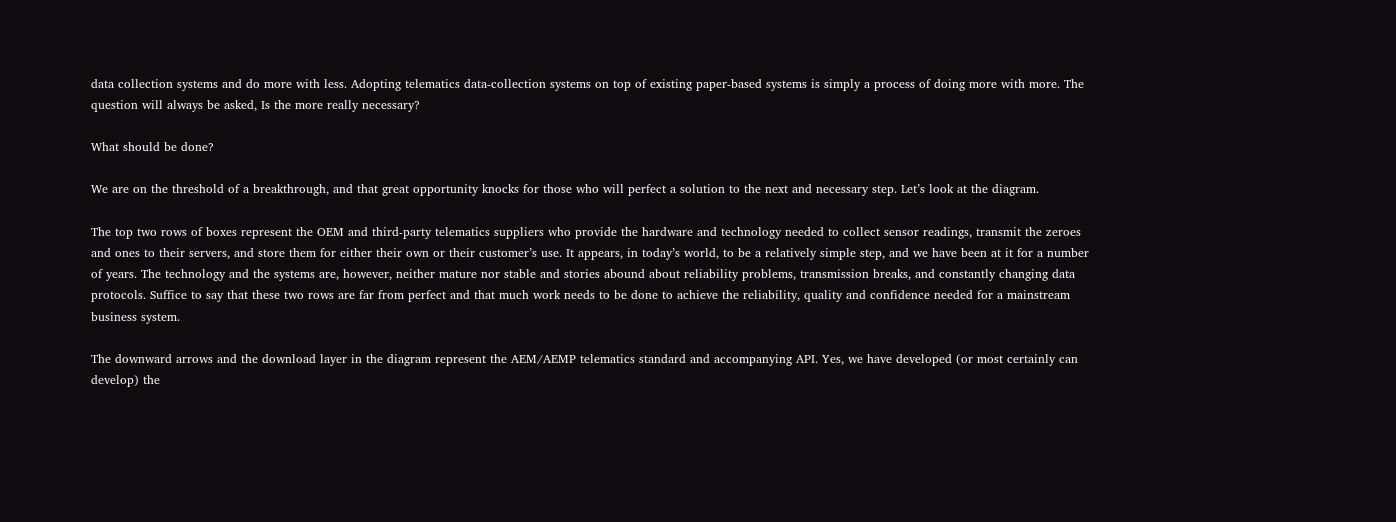data collection systems and do more with less. Adopting telematics data-collection systems on top of existing paper-based systems is simply a process of doing more with more. The question will always be asked, Is the more really necessary?

What should be done?

We are on the threshold of a breakthrough, and that great opportunity knocks for those who will perfect a solution to the next and necessary step. Let’s look at the diagram.

The top two rows of boxes represent the OEM and third-party telematics suppliers who provide the hardware and technology needed to collect sensor readings, transmit the zeroes and ones to their servers, and store them for either their own or their customer’s use. It appears, in today’s world, to be a relatively simple step, and we have been at it for a number of years. The technology and the systems are, however, neither mature nor stable and stories abound about reliability problems, transmission breaks, and constantly changing data protocols. Suffice to say that these two rows are far from perfect and that much work needs to be done to achieve the reliability, quality and confidence needed for a mainstream business system.

The downward arrows and the download layer in the diagram represent the AEM/AEMP telematics standard and accompanying API. Yes, we have developed (or most certainly can develop) the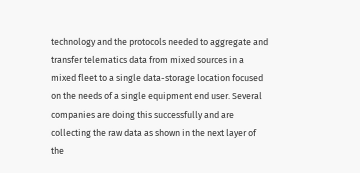technology and the protocols needed to aggregate and transfer telematics data from mixed sources in a mixed fleet to a single data-storage location focused on the needs of a single equipment end user. Several companies are doing this successfully and are collecting the raw data as shown in the next layer of the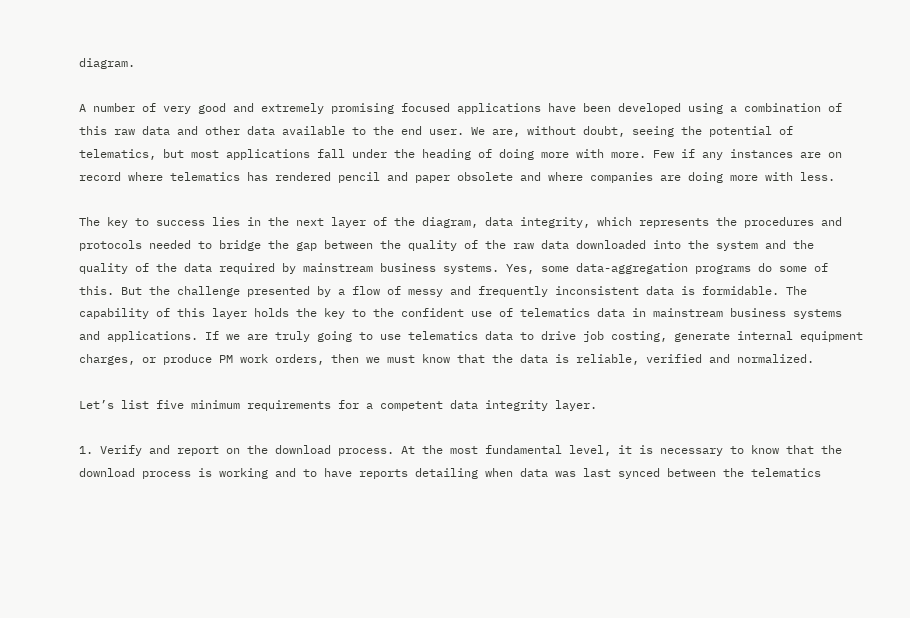diagram.

A number of very good and extremely promising focused applications have been developed using a combination of this raw data and other data available to the end user. We are, without doubt, seeing the potential of telematics, but most applications fall under the heading of doing more with more. Few if any instances are on record where telematics has rendered pencil and paper obsolete and where companies are doing more with less.

The key to success lies in the next layer of the diagram, data integrity, which represents the procedures and protocols needed to bridge the gap between the quality of the raw data downloaded into the system and the quality of the data required by mainstream business systems. Yes, some data-aggregation programs do some of this. But the challenge presented by a flow of messy and frequently inconsistent data is formidable. The capability of this layer holds the key to the confident use of telematics data in mainstream business systems and applications. If we are truly going to use telematics data to drive job costing, generate internal equipment charges, or produce PM work orders, then we must know that the data is reliable, verified and normalized.

Let’s list five minimum requirements for a competent data integrity layer.

1. Verify and report on the download process. At the most fundamental level, it is necessary to know that the download process is working and to have reports detailing when data was last synced between the telematics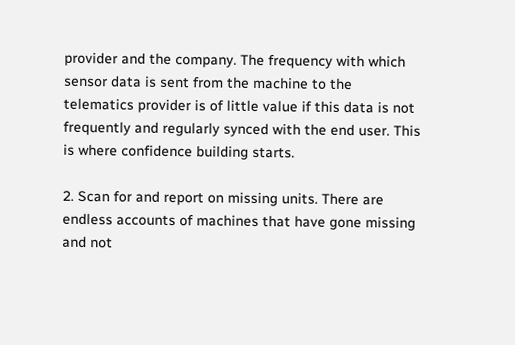provider and the company. The frequency with which sensor data is sent from the machine to the telematics provider is of little value if this data is not frequently and regularly synced with the end user. This is where confidence building starts.

2. Scan for and report on missing units. There are endless accounts of machines that have gone missing and not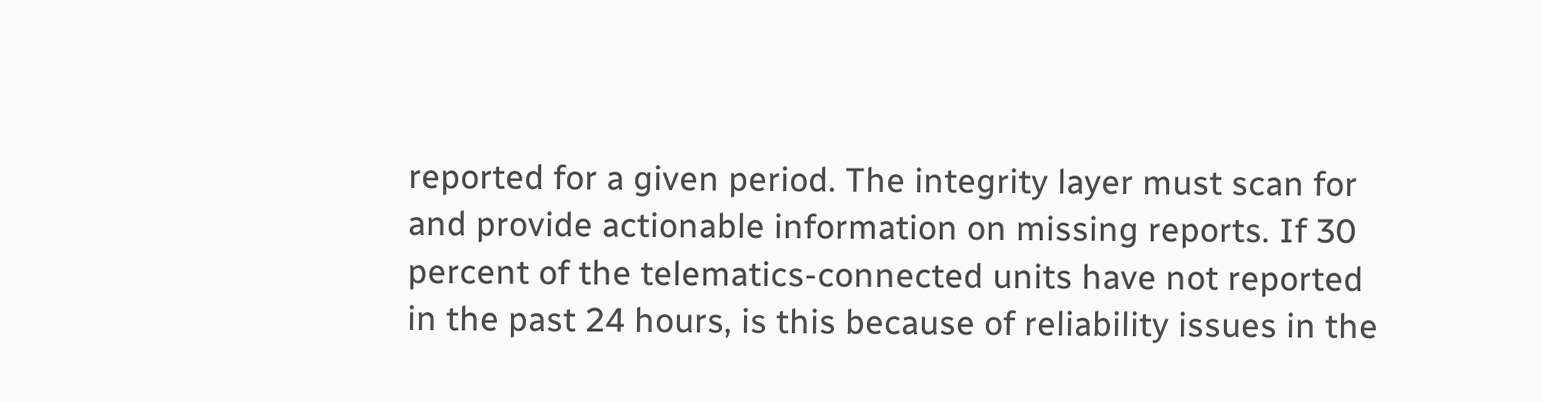reported for a given period. The integrity layer must scan for and provide actionable information on missing reports. If 30 percent of the telematics-connected units have not reported in the past 24 hours, is this because of reliability issues in the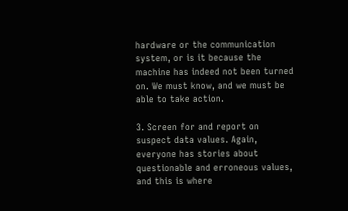hardware or the communication system, or is it because the machine has indeed not been turned on. We must know, and we must be able to take action.

3. Screen for and report on suspect data values. Again, everyone has stories about questionable and erroneous values, and this is where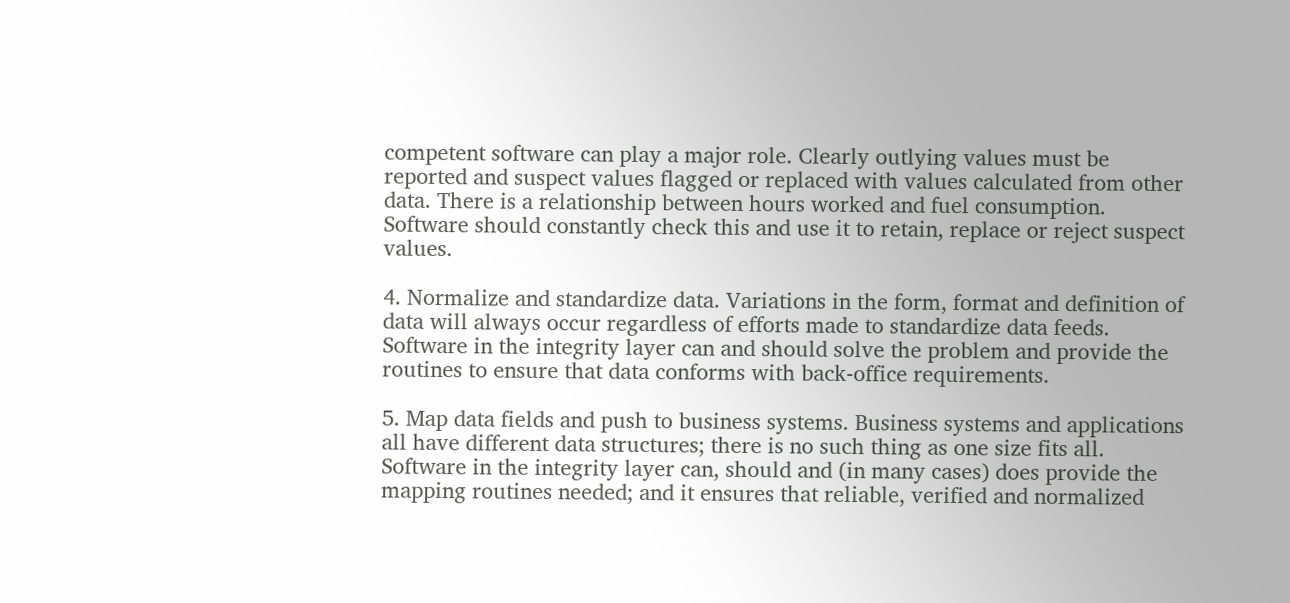competent software can play a major role. Clearly outlying values must be reported and suspect values flagged or replaced with values calculated from other data. There is a relationship between hours worked and fuel consumption. Software should constantly check this and use it to retain, replace or reject suspect values.

4. Normalize and standardize data. Variations in the form, format and definition of data will always occur regardless of efforts made to standardize data feeds. Software in the integrity layer can and should solve the problem and provide the routines to ensure that data conforms with back-office requirements.

5. Map data fields and push to business systems. Business systems and applications all have different data structures; there is no such thing as one size fits all. Software in the integrity layer can, should and (in many cases) does provide the mapping routines needed; and it ensures that reliable, verified and normalized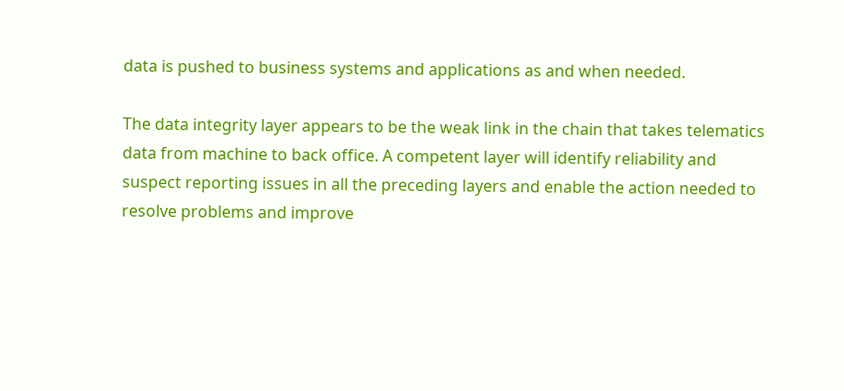data is pushed to business systems and applications as and when needed.

The data integrity layer appears to be the weak link in the chain that takes telematics data from machine to back office. A competent layer will identify reliability and suspect reporting issues in all the preceding layers and enable the action needed to resolve problems and improve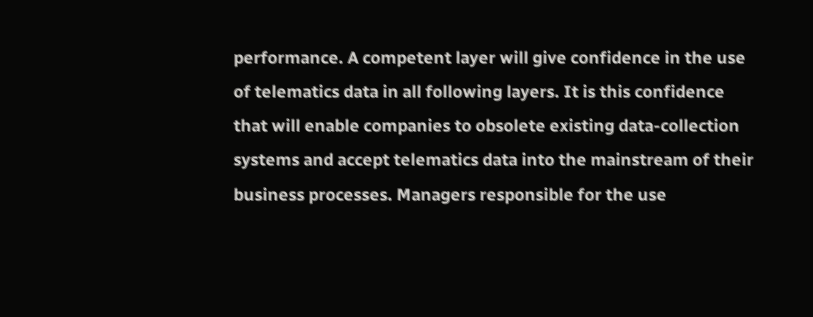performance. A competent layer will give confidence in the use of telematics data in all following layers. It is this confidence that will enable companies to obsolete existing data-collection systems and accept telematics data into the mainstream of their business processes. Managers responsible for the use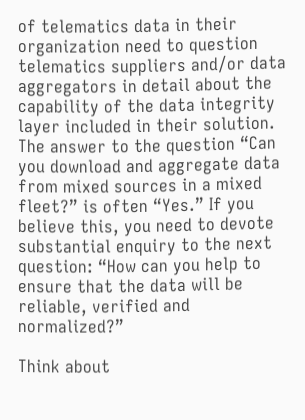of telematics data in their organization need to question telematics suppliers and/or data aggregators in detail about the capability of the data integrity layer included in their solution. The answer to the question “Can you download and aggregate data from mixed sources in a mixed fleet?” is often “Yes.” If you believe this, you need to devote substantial enquiry to the next question: “How can you help to ensure that the data will be reliable, verified and normalized?”

Think about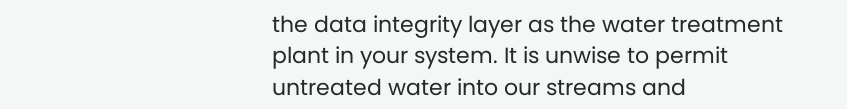the data integrity layer as the water treatment plant in your system. It is unwise to permit untreated water into our streams and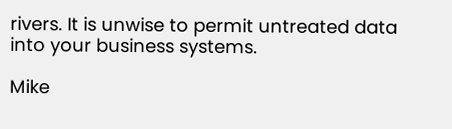rivers. It is unwise to permit untreated data into your business systems.

Mike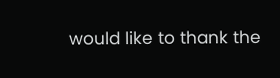would like to thank the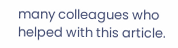many colleagues who helped with this article.